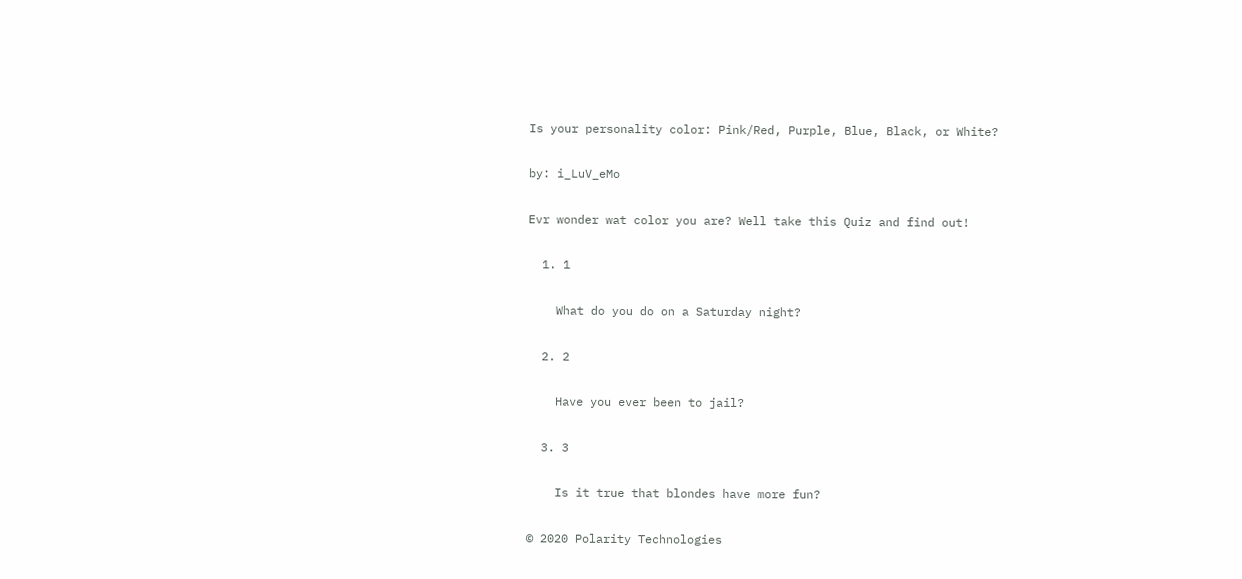Is your personality color: Pink/Red, Purple, Blue, Black, or White?

by: i_LuV_eMo

Evr wonder wat color you are? Well take this Quiz and find out!

  1. 1

    What do you do on a Saturday night?

  2. 2

    Have you ever been to jail?

  3. 3

    Is it true that blondes have more fun?

© 2020 Polarity Technologies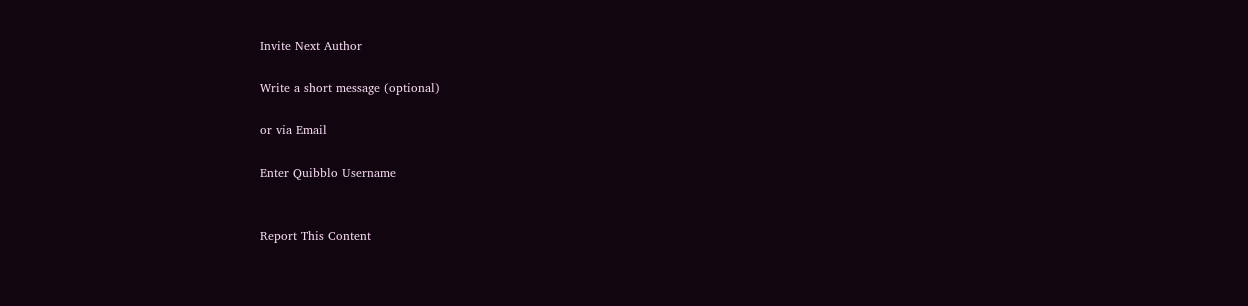Invite Next Author

Write a short message (optional)

or via Email

Enter Quibblo Username


Report This Content